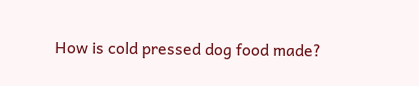How is cold pressed dog food made?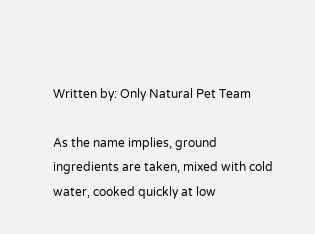Written by: Only Natural Pet Team

As the name implies, ground ingredients are taken, mixed with cold water, cooked quickly at low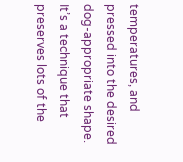temperatures, and pressed into the desired dog-appropriate shape. It’s a technique that preserves lots of the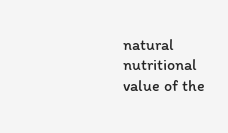natural nutritional value of the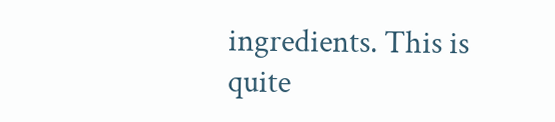ingredients. This is quite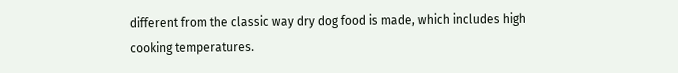different from the classic way dry dog food is made, which includes high cooking temperatures.